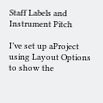Staff Labels and Instrument Pitch

I’ve set up aProject using Layout Options to show the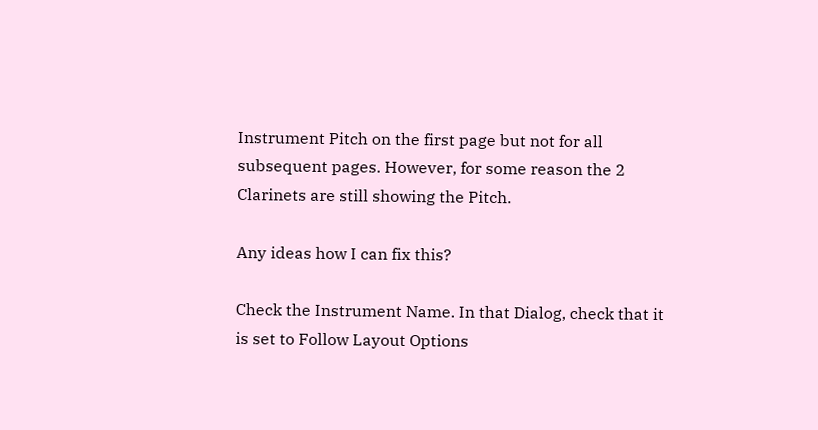Instrument Pitch on the first page but not for all subsequent pages. However, for some reason the 2 Clarinets are still showing the Pitch.

Any ideas how I can fix this?

Check the Instrument Name. In that Dialog, check that it is set to Follow Layout Options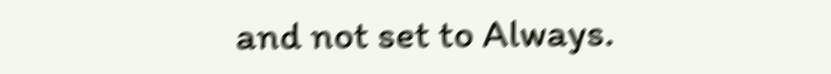and not set to Always.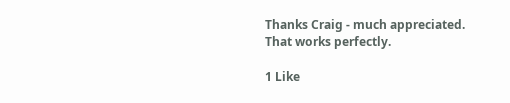Thanks Craig - much appreciated. That works perfectly.

1 Like